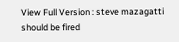View Full Version : steve mazagatti should be fired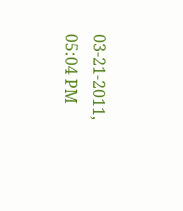03-21-2011, 05:04 PM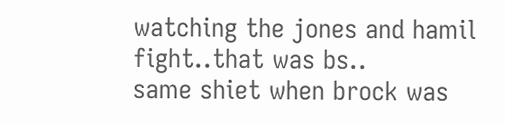watching the jones and hamil fight..that was bs..
same shiet when brock was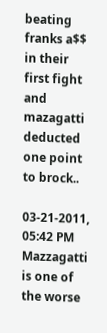beating franks a$$ in their first fight
and mazagatti deducted one point to brock..

03-21-2011, 05:42 PM
Mazzagatti is one of the worse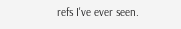refs I've ever seen.